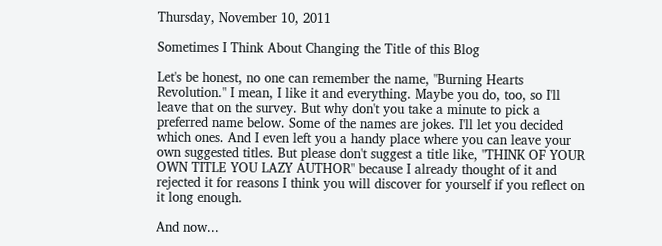Thursday, November 10, 2011

Sometimes I Think About Changing the Title of this Blog

Let's be honest, no one can remember the name, "Burning Hearts Revolution." I mean, I like it and everything. Maybe you do, too, so I'll leave that on the survey. But why don't you take a minute to pick a preferred name below. Some of the names are jokes. I'll let you decided which ones. And I even left you a handy place where you can leave your own suggested titles. But please don't suggest a title like, "THINK OF YOUR OWN TITLE YOU LAZY AUTHOR" because I already thought of it and rejected it for reasons I think you will discover for yourself if you reflect on it long enough.

And now...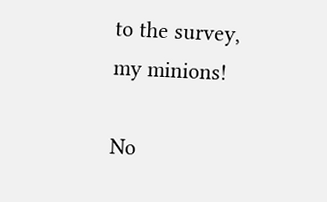to the survey, my minions!

No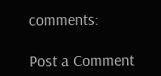comments:

Post a Comment